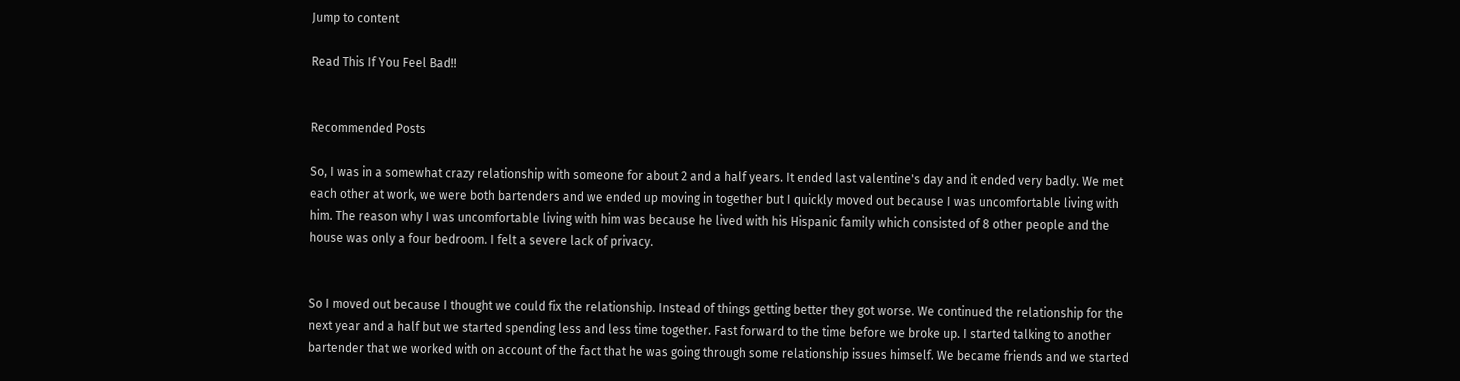Jump to content

Read This If You Feel Bad!!


Recommended Posts

So, I was in a somewhat crazy relationship with someone for about 2 and a half years. It ended last valentine's day and it ended very badly. We met each other at work, we were both bartenders and we ended up moving in together but I quickly moved out because I was uncomfortable living with him. The reason why I was uncomfortable living with him was because he lived with his Hispanic family which consisted of 8 other people and the house was only a four bedroom. I felt a severe lack of privacy.


So I moved out because I thought we could fix the relationship. Instead of things getting better they got worse. We continued the relationship for the next year and a half but we started spending less and less time together. Fast forward to the time before we broke up. I started talking to another bartender that we worked with on account of the fact that he was going through some relationship issues himself. We became friends and we started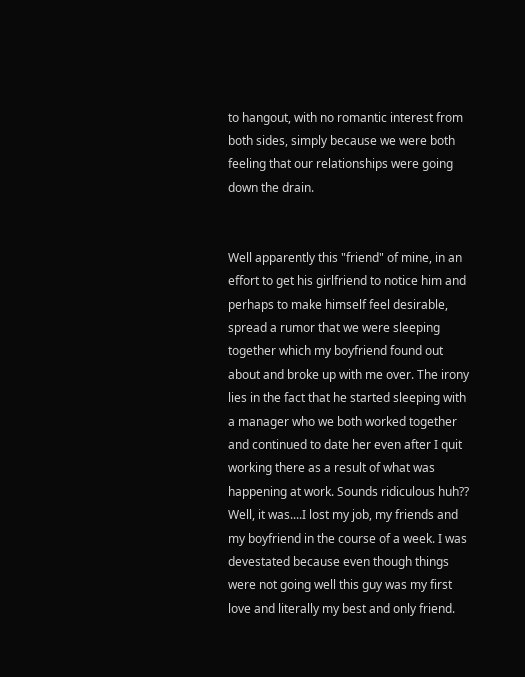to hangout, with no romantic interest from both sides, simply because we were both feeling that our relationships were going down the drain.


Well apparently this "friend" of mine, in an effort to get his girlfriend to notice him and perhaps to make himself feel desirable, spread a rumor that we were sleeping together which my boyfriend found out about and broke up with me over. The irony lies in the fact that he started sleeping with a manager who we both worked together and continued to date her even after I quit working there as a result of what was happening at work. Sounds ridiculous huh?? Well, it was....I lost my job, my friends and my boyfriend in the course of a week. I was devestated because even though things were not going well this guy was my first love and literally my best and only friend.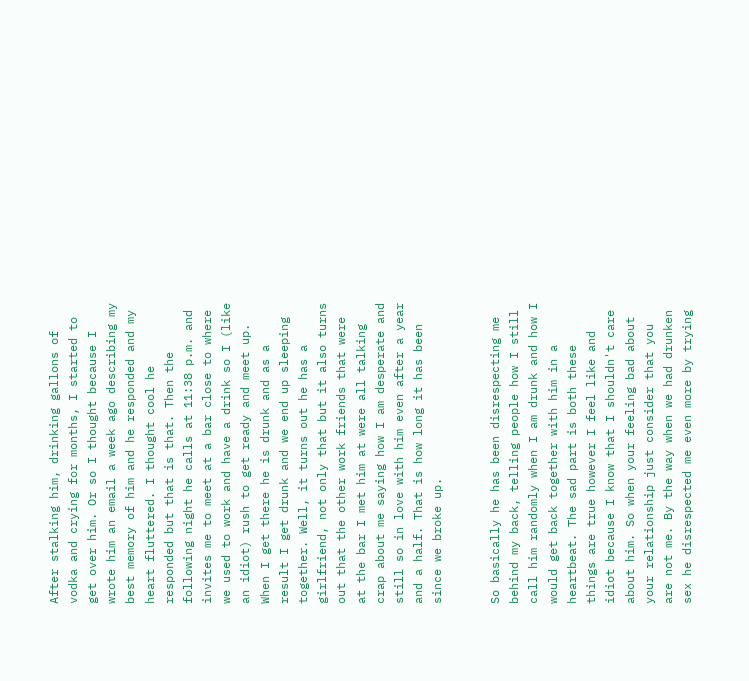After stalking him, drinking gallons of vodka and crying for months, I started to get over him. Or so I thought because I wrote him an email a week ago describing my best memory of him and he responded and my heart fluttered. I thought cool he responded but that is that. Then the following night he calls at 11:38 p.m. and invites me to meet at a bar close to where we used to work and have a drink so I (like an idiot) rush to get ready and meet up. When I get there he is drunk and as a result I get drunk and we end up sleeping together. Well, it turns out he has a girlfriend, not only that but it also turns out that the other work friends that were at the bar I met him at were all talking crap about me saying how I am desperate and still so in love with him even after a year and a half. That is how long it has been since we broke up.


So basically he has been disrespecting me behind my back, telling people how I still call him randomly when I am drunk and how I would get back together with him in a heartbeat. The sad part is both these things are true however I feel like and idiot because I know that I shouldn't care about him. So when your feeling bad about your relationship just consider that you are not me. By the way when we had drunken sex he disrespected me even more by trying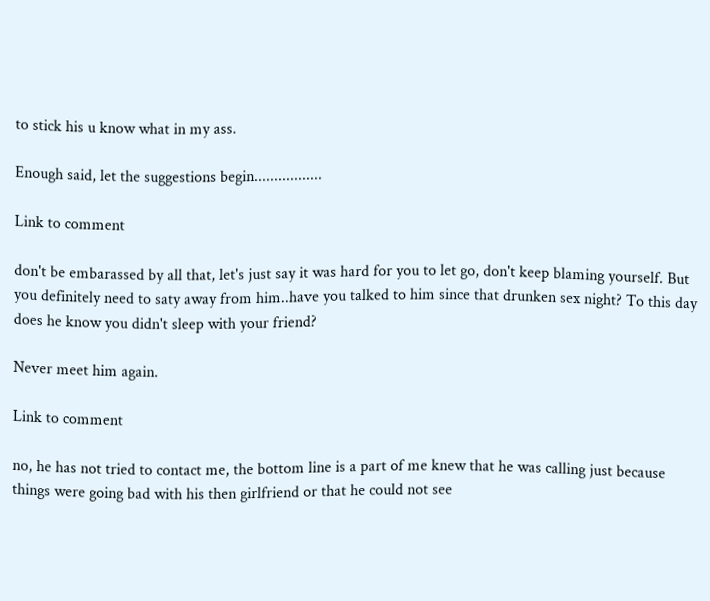to stick his u know what in my ass.

Enough said, let the suggestions begin.................

Link to comment

don't be embarassed by all that, let's just say it was hard for you to let go, don't keep blaming yourself. But you definitely need to saty away from him..have you talked to him since that drunken sex night? To this day does he know you didn't sleep with your friend?

Never meet him again.

Link to comment

no, he has not tried to contact me, the bottom line is a part of me knew that he was calling just because things were going bad with his then girlfriend or that he could not see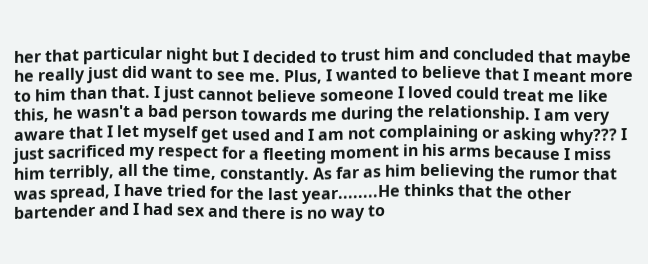her that particular night but I decided to trust him and concluded that maybe he really just did want to see me. Plus, I wanted to believe that I meant more to him than that. I just cannot believe someone I loved could treat me like this, he wasn't a bad person towards me during the relationship. I am very aware that I let myself get used and I am not complaining or asking why??? I just sacrificed my respect for a fleeting moment in his arms because I miss him terribly, all the time, constantly. As far as him believing the rumor that was spread, I have tried for the last year........He thinks that the other bartender and I had sex and there is no way to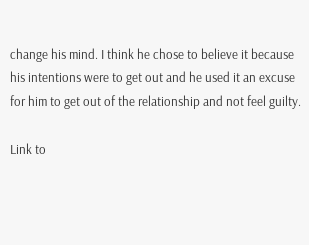change his mind. I think he chose to believe it because his intentions were to get out and he used it an excuse for him to get out of the relationship and not feel guilty.

Link to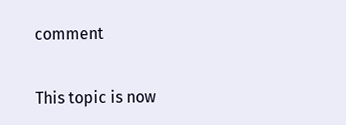comment


This topic is now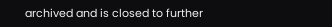archived and is closed to further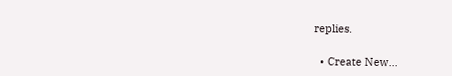replies.

  • Create New...